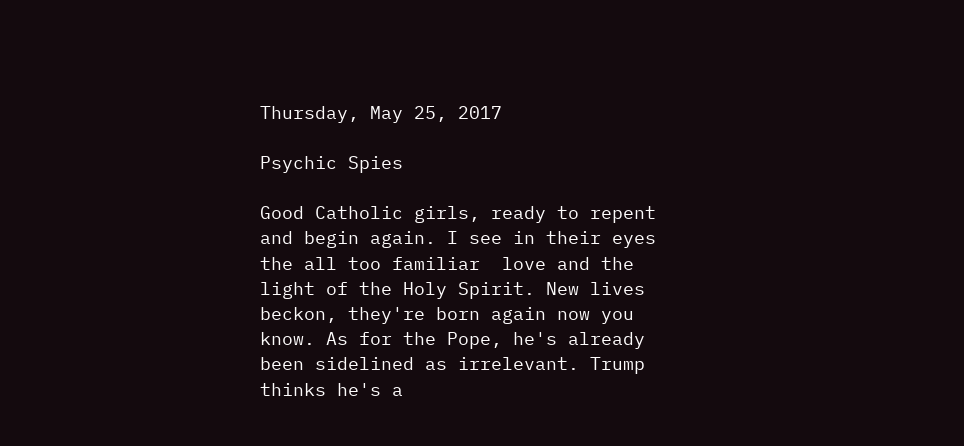Thursday, May 25, 2017

Psychic Spies

Good Catholic girls, ready to repent and begin again. I see in their eyes the all too familiar  love and the light of the Holy Spirit. New lives beckon, they're born again now you know. As for the Pope, he's already been sidelined as irrelevant. Trump thinks he's a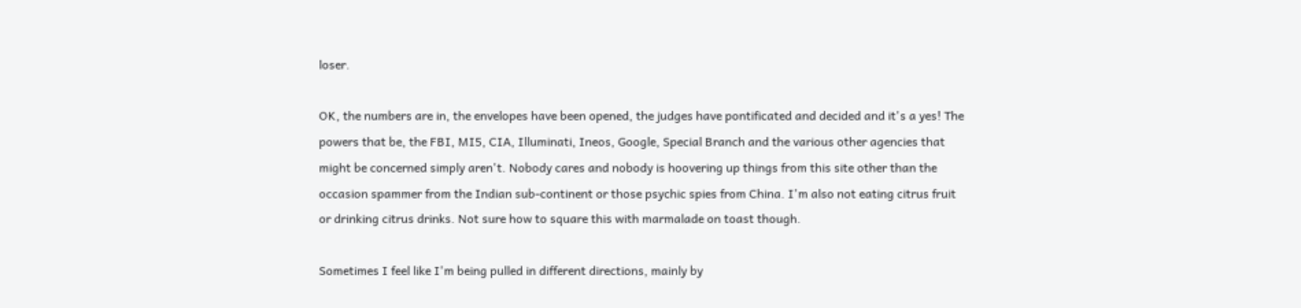loser.

OK, the numbers are in, the envelopes have been opened, the judges have pontificated and decided and it's a yes! The powers that be, the FBI, MI5, CIA, Illuminati, Ineos, Google, Special Branch and the various other agencies that might be concerned simply aren't. Nobody cares and nobody is hoovering up things from this site other than the occasion spammer from the Indian sub-continent or those psychic spies from China. I'm also not eating citrus fruit or drinking citrus drinks. Not sure how to square this with marmalade on toast though.

Sometimes I feel like I'm being pulled in different directions, mainly by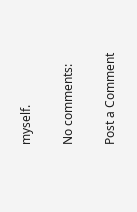myself.

No comments:

Post a Comment